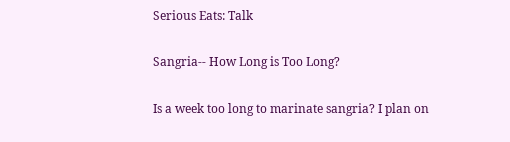Serious Eats: Talk

Sangria-- How Long is Too Long?

Is a week too long to marinate sangria? I plan on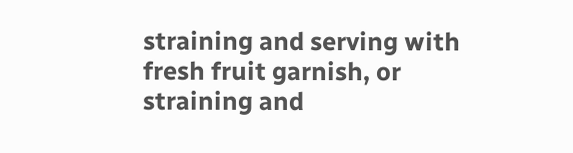straining and serving with fresh fruit garnish, or straining and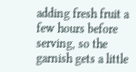adding fresh fruit a few hours before serving, so the garnish gets a little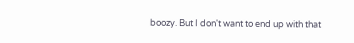boozy. But I don't want to end up with that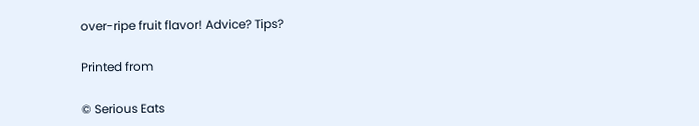over-ripe fruit flavor! Advice? Tips?

Printed from

© Serious Eats